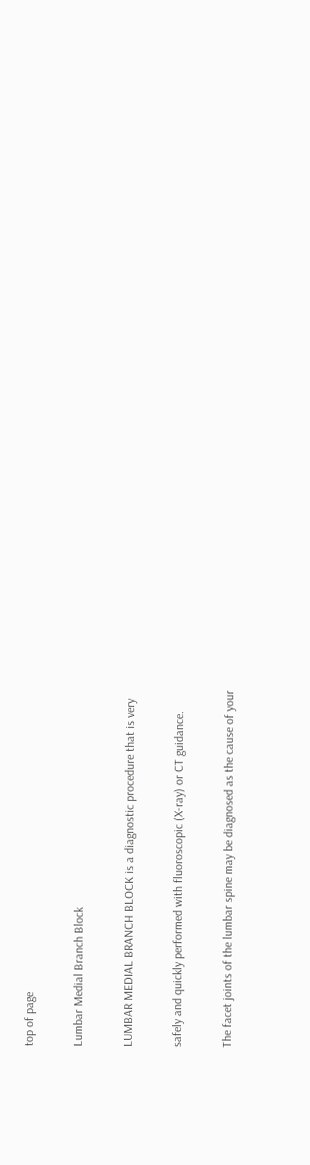top of page

Lumbar Medial Branch Block

LUMBAR MEDIAL BRANCH BLOCK is a diagnostic procedure that is very

safely and quickly performed with fluoroscopic (X-ray) or CT guidance.

The facet joints of the lumbar spine may be diagnosed as the cause of your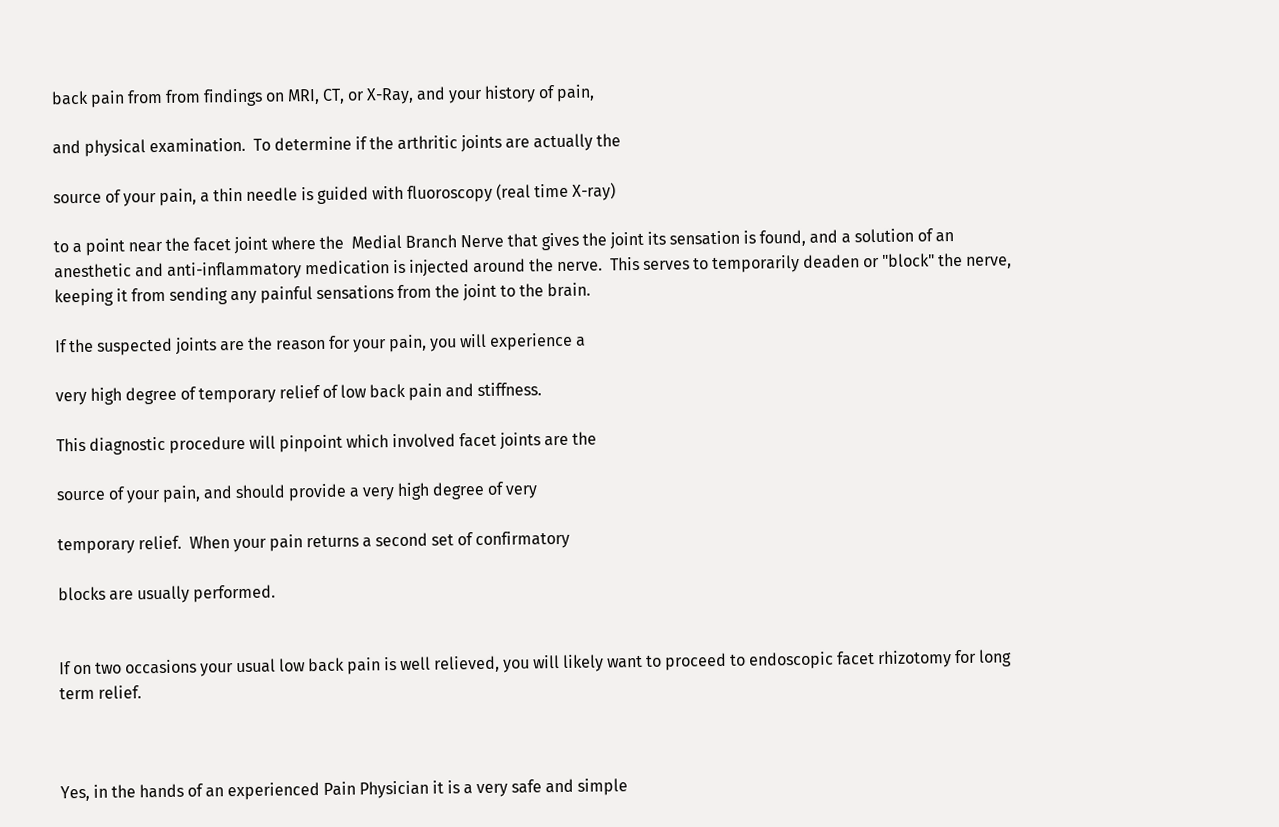back pain from from findings on MRI, CT, or X-Ray, and your history of pain,

and physical examination.  To determine if the arthritic joints are actually the

source of your pain, a thin needle is guided with fluoroscopy (real time X-ray)

to a point near the facet joint where the  Medial Branch Nerve that gives the joint its sensation is found, and a solution of an anesthetic and anti-inflammatory medication is injected around the nerve.  This serves to temporarily deaden or "block" the nerve, keeping it from sending any painful sensations from the joint to the brain.

If the suspected joints are the reason for your pain, you will experience a

very high degree of temporary relief of low back pain and stiffness.

This diagnostic procedure will pinpoint which involved facet joints are the

source of your pain, and should provide a very high degree of very

temporary relief.  When your pain returns a second set of confirmatory

blocks are usually performed.


If on two occasions your usual low back pain is well relieved, you will likely want to proceed to endoscopic facet rhizotomy for long term relief.



Yes, in the hands of an experienced Pain Physician it is a very safe and simple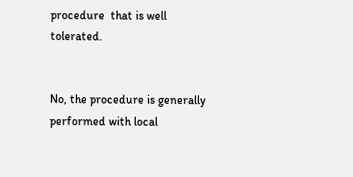procedure  that is well tolerated.


No, the procedure is generally performed with local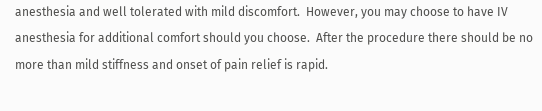anesthesia and well tolerated with mild discomfort.  However, you may choose to have IV anesthesia for additional comfort should you choose.  After the procedure there should be no more than mild stiffness and onset of pain relief is rapid.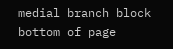medial branch block
bottom of page